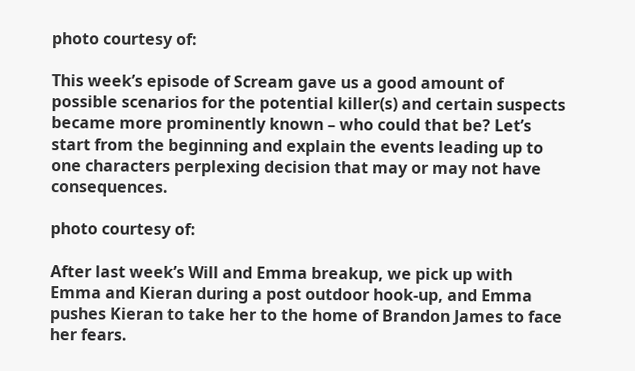photo courtesy of:

This week’s episode of Scream gave us a good amount of possible scenarios for the potential killer(s) and certain suspects became more prominently known – who could that be? Let’s start from the beginning and explain the events leading up to one characters perplexing decision that may or may not have consequences.

photo courtesy of:

After last week’s Will and Emma breakup, we pick up with Emma and Kieran during a post outdoor hook-up, and Emma pushes Kieran to take her to the home of Brandon James to face her fears.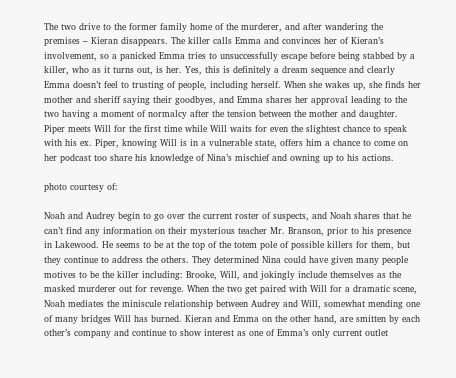The two drive to the former family home of the murderer, and after wandering the premises – Kieran disappears. The killer calls Emma and convinces her of Kieran’s involvement, so a panicked Emma tries to unsuccessfully escape before being stabbed by a killer, who as it turns out, is her. Yes, this is definitely a dream sequence and clearly Emma doesn’t feel to trusting of people, including herself. When she wakes up, she finds her mother and sheriff saying their goodbyes, and Emma shares her approval leading to the two having a moment of normalcy after the tension between the mother and daughter. Piper meets Will for the first time while Will waits for even the slightest chance to speak with his ex. Piper, knowing Will is in a vulnerable state, offers him a chance to come on her podcast too share his knowledge of Nina’s mischief and owning up to his actions.

photo courtesy of:

Noah and Audrey begin to go over the current roster of suspects, and Noah shares that he can’t find any information on their mysterious teacher Mr. Branson, prior to his presence in Lakewood. He seems to be at the top of the totem pole of possible killers for them, but they continue to address the others. They determined Nina could have given many people motives to be the killer including: Brooke, Will, and jokingly include themselves as the masked murderer out for revenge. When the two get paired with Will for a dramatic scene, Noah mediates the miniscule relationship between Audrey and Will, somewhat mending one of many bridges Will has burned. Kieran and Emma on the other hand, are smitten by each other’s company and continue to show interest as one of Emma’s only current outlet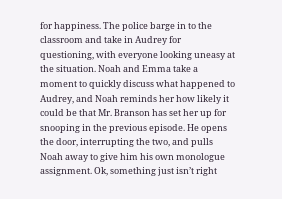for happiness. The police barge in to the classroom and take in Audrey for questioning, with everyone looking uneasy at the situation. Noah and Emma take a moment to quickly discuss what happened to Audrey, and Noah reminds her how likely it could be that Mr. Branson has set her up for snooping in the previous episode. He opens the door, interrupting the two, and pulls Noah away to give him his own monologue assignment. Ok, something just isn’t right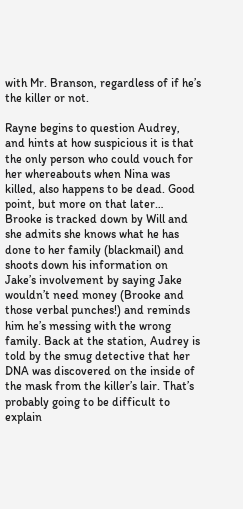with Mr. Branson, regardless of if he’s the killer or not.

Rayne begins to question Audrey, and hints at how suspicious it is that the only person who could vouch for her whereabouts when Nina was killed, also happens to be dead. Good point, but more on that later… Brooke is tracked down by Will and she admits she knows what he has done to her family (blackmail) and shoots down his information on Jake’s involvement by saying Jake wouldn’t need money (Brooke and those verbal punches!) and reminds him he’s messing with the wrong family. Back at the station, Audrey is told by the smug detective that her DNA was discovered on the inside of the mask from the killer’s lair. That’s probably going to be difficult to explain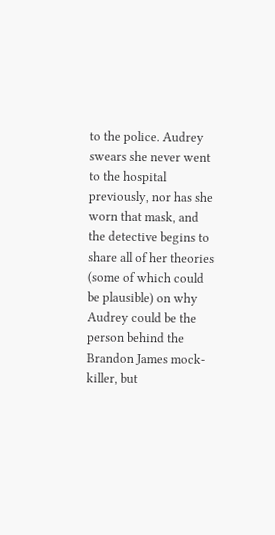to the police. Audrey swears she never went to the hospital previously, nor has she worn that mask, and the detective begins to share all of her theories (some of which could be plausible) on why Audrey could be the person behind the Brandon James mock-killer, but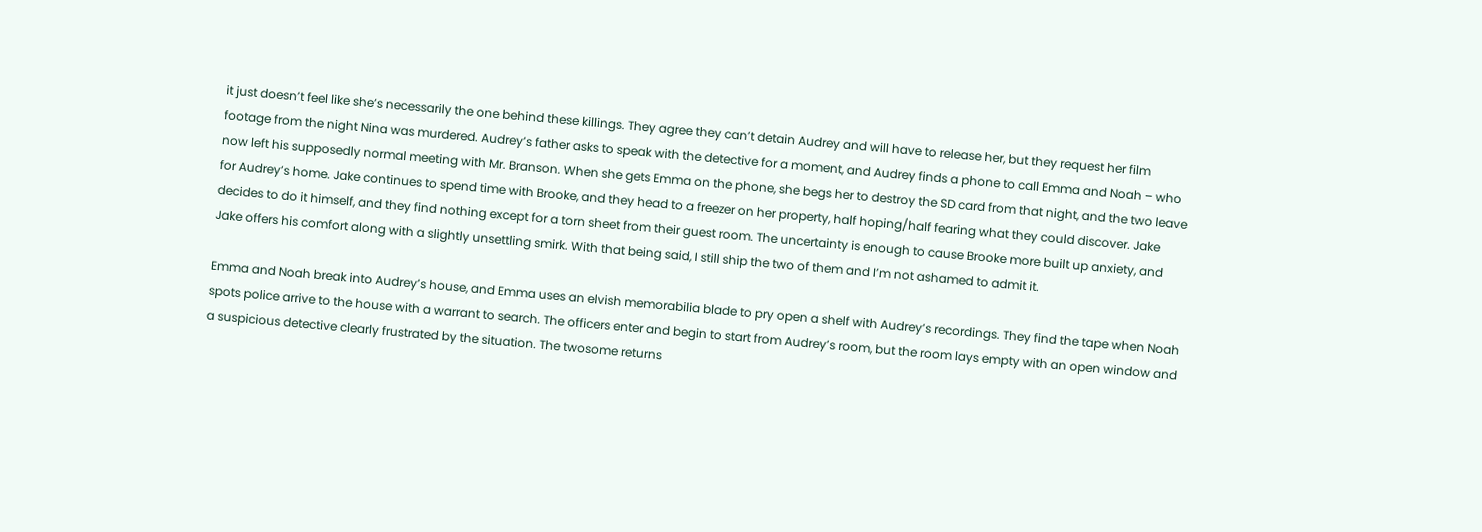it just doesn’t feel like she’s necessarily the one behind these killings. They agree they can’t detain Audrey and will have to release her, but they request her film footage from the night Nina was murdered. Audrey’s father asks to speak with the detective for a moment, and Audrey finds a phone to call Emma and Noah – who now left his supposedly normal meeting with Mr. Branson. When she gets Emma on the phone, she begs her to destroy the SD card from that night, and the two leave for Audrey’s home. Jake continues to spend time with Brooke, and they head to a freezer on her property, half hoping/half fearing what they could discover. Jake decides to do it himself, and they find nothing except for a torn sheet from their guest room. The uncertainty is enough to cause Brooke more built up anxiety, and Jake offers his comfort along with a slightly unsettling smirk. With that being said, I still ship the two of them and I’m not ashamed to admit it.

Emma and Noah break into Audrey’s house, and Emma uses an elvish memorabilia blade to pry open a shelf with Audrey’s recordings. They find the tape when Noah spots police arrive to the house with a warrant to search. The officers enter and begin to start from Audrey’s room, but the room lays empty with an open window and a suspicious detective clearly frustrated by the situation. The twosome returns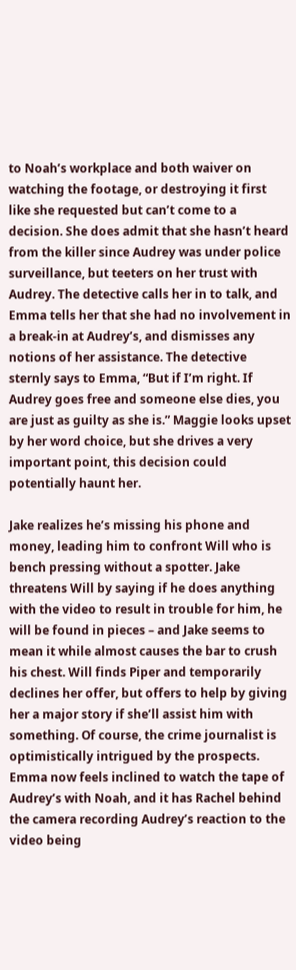to Noah’s workplace and both waiver on watching the footage, or destroying it first like she requested but can’t come to a decision. She does admit that she hasn’t heard from the killer since Audrey was under police surveillance, but teeters on her trust with Audrey. The detective calls her in to talk, and Emma tells her that she had no involvement in a break-in at Audrey’s, and dismisses any notions of her assistance. The detective sternly says to Emma, “But if I’m right. If Audrey goes free and someone else dies, you are just as guilty as she is.” Maggie looks upset by her word choice, but she drives a very important point, this decision could potentially haunt her.

Jake realizes he’s missing his phone and money, leading him to confront Will who is bench pressing without a spotter. Jake threatens Will by saying if he does anything with the video to result in trouble for him, he will be found in pieces – and Jake seems to mean it while almost causes the bar to crush his chest. Will finds Piper and temporarily declines her offer, but offers to help by giving her a major story if she’ll assist him with something. Of course, the crime journalist is optimistically intrigued by the prospects. Emma now feels inclined to watch the tape of Audrey’s with Noah, and it has Rachel behind the camera recording Audrey’s reaction to the video being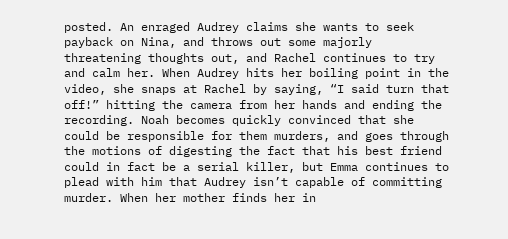posted. An enraged Audrey claims she wants to seek payback on Nina, and throws out some majorly threatening thoughts out, and Rachel continues to try and calm her. When Audrey hits her boiling point in the video, she snaps at Rachel by saying, “I said turn that off!” hitting the camera from her hands and ending the recording. Noah becomes quickly convinced that she could be responsible for them murders, and goes through the motions of digesting the fact that his best friend could in fact be a serial killer, but Emma continues to plead with him that Audrey isn’t capable of committing murder. When her mother finds her in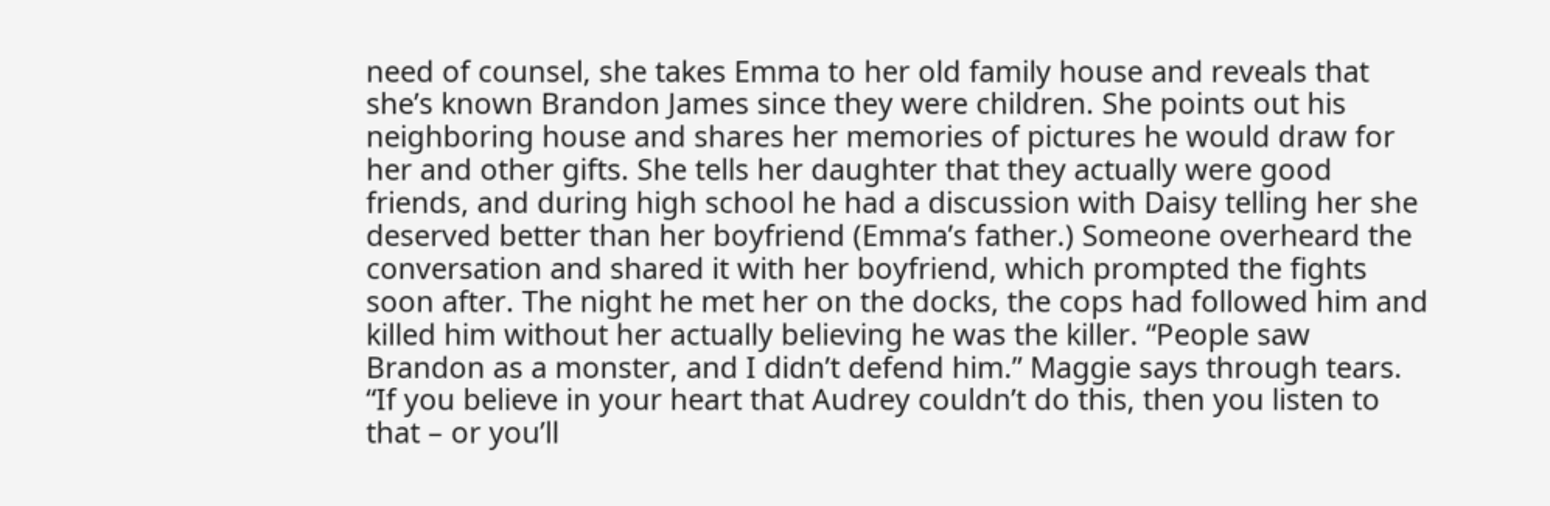need of counsel, she takes Emma to her old family house and reveals that she’s known Brandon James since they were children. She points out his neighboring house and shares her memories of pictures he would draw for her and other gifts. She tells her daughter that they actually were good friends, and during high school he had a discussion with Daisy telling her she deserved better than her boyfriend (Emma’s father.) Someone overheard the conversation and shared it with her boyfriend, which prompted the fights soon after. The night he met her on the docks, the cops had followed him and killed him without her actually believing he was the killer. “People saw Brandon as a monster, and I didn’t defend him.” Maggie says through tears. “If you believe in your heart that Audrey couldn’t do this, then you listen to that – or you’ll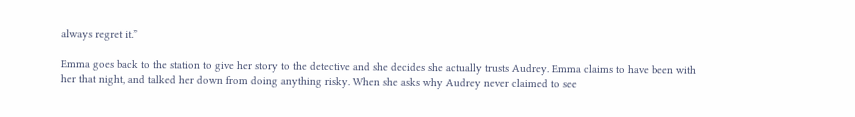always regret it.”

Emma goes back to the station to give her story to the detective and she decides she actually trusts Audrey. Emma claims to have been with her that night, and talked her down from doing anything risky. When she asks why Audrey never claimed to see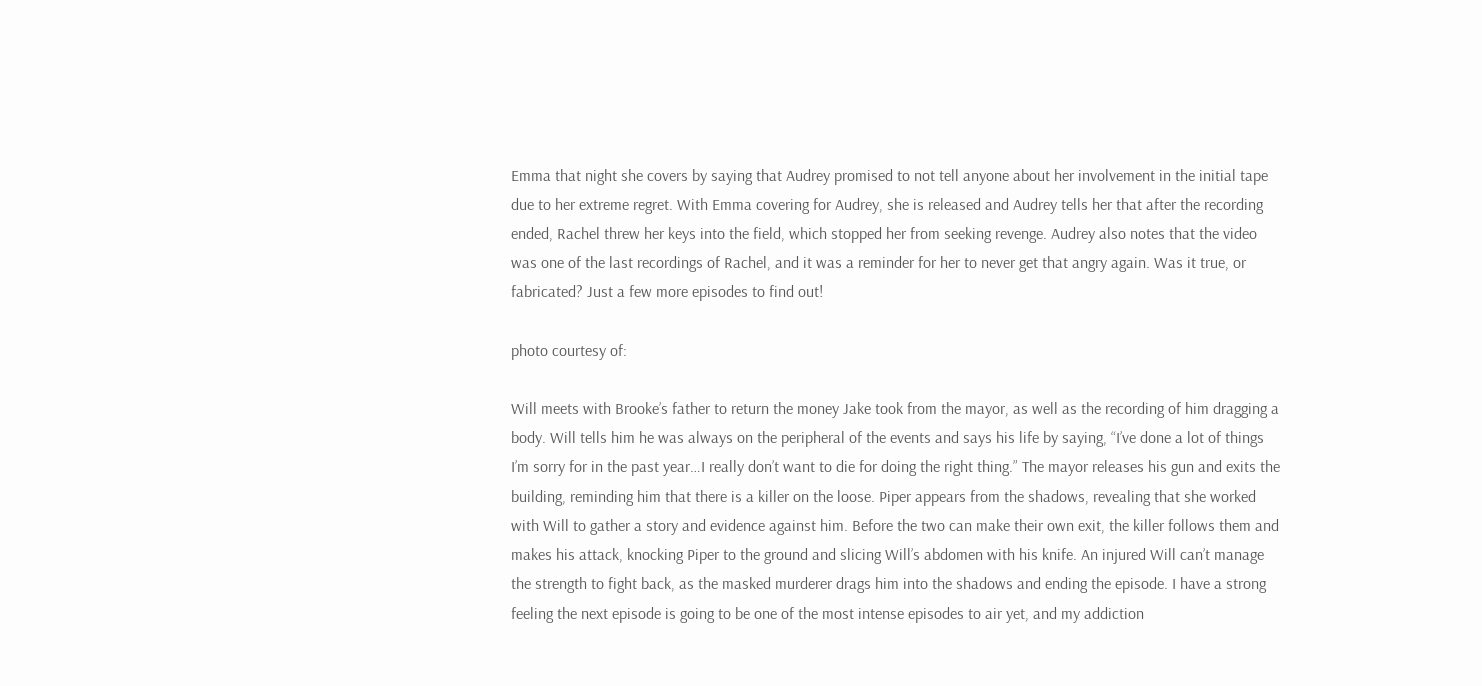Emma that night she covers by saying that Audrey promised to not tell anyone about her involvement in the initial tape due to her extreme regret. With Emma covering for Audrey, she is released and Audrey tells her that after the recording ended, Rachel threw her keys into the field, which stopped her from seeking revenge. Audrey also notes that the video was one of the last recordings of Rachel, and it was a reminder for her to never get that angry again. Was it true, or fabricated? Just a few more episodes to find out!

photo courtesy of:

Will meets with Brooke’s father to return the money Jake took from the mayor, as well as the recording of him dragging a body. Will tells him he was always on the peripheral of the events and says his life by saying, “I’ve done a lot of things I’m sorry for in the past year…I really don’t want to die for doing the right thing.” The mayor releases his gun and exits the building, reminding him that there is a killer on the loose. Piper appears from the shadows, revealing that she worked with Will to gather a story and evidence against him. Before the two can make their own exit, the killer follows them and makes his attack, knocking Piper to the ground and slicing Will’s abdomen with his knife. An injured Will can’t manage the strength to fight back, as the masked murderer drags him into the shadows and ending the episode. I have a strong feeling the next episode is going to be one of the most intense episodes to air yet, and my addiction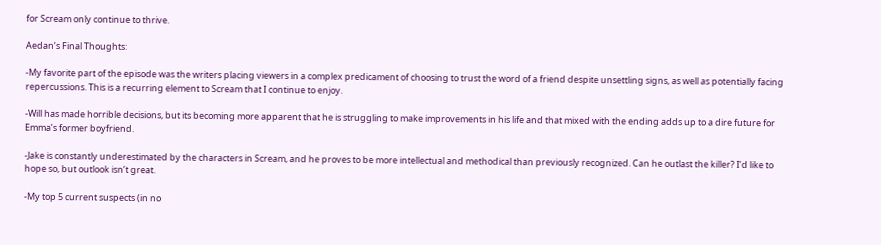for Scream only continue to thrive.

Aedan’s Final Thoughts:

-My favorite part of the episode was the writers placing viewers in a complex predicament of choosing to trust the word of a friend despite unsettling signs, as well as potentially facing repercussions. This is a recurring element to Scream that I continue to enjoy.

-Will has made horrible decisions, but its becoming more apparent that he is struggling to make improvements in his life and that mixed with the ending adds up to a dire future for Emma’s former boyfriend.

-Jake is constantly underestimated by the characters in Scream, and he proves to be more intellectual and methodical than previously recognized. Can he outlast the killer? I’d like to hope so, but outlook isn’t great.

-My top 5 current suspects (in no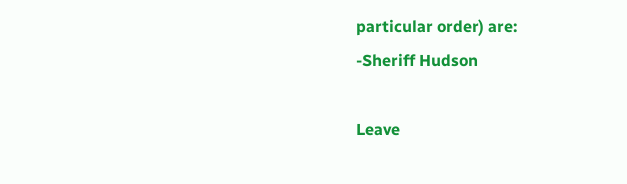particular order) are:
-Sheriff Hudson

Leave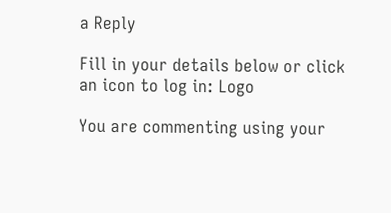a Reply

Fill in your details below or click an icon to log in: Logo

You are commenting using your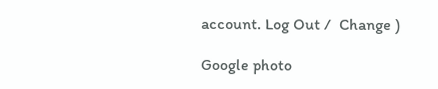account. Log Out /  Change )

Google photo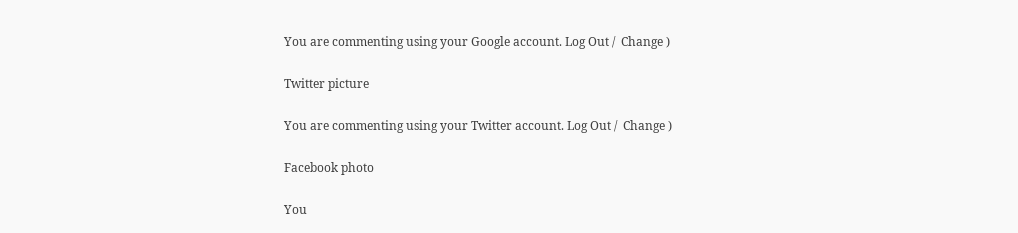You are commenting using your Google account. Log Out /  Change )

Twitter picture

You are commenting using your Twitter account. Log Out /  Change )

Facebook photo

You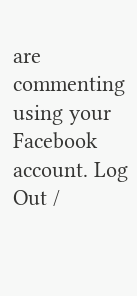are commenting using your Facebook account. Log Out /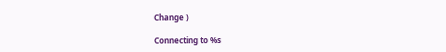Change )

Connecting to %s